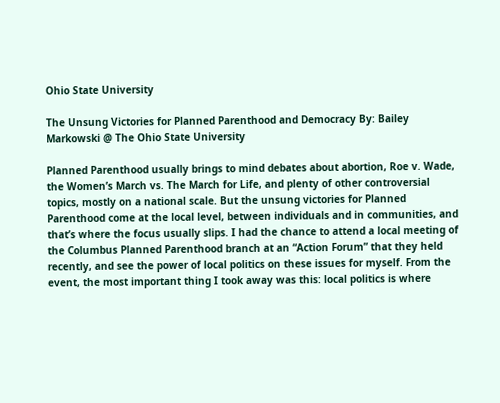Ohio State University

The Unsung Victories for Planned Parenthood and Democracy By: Bailey Markowski @ The Ohio State University

Planned Parenthood usually brings to mind debates about abortion, Roe v. Wade, the Women’s March vs. The March for Life, and plenty of other controversial topics, mostly on a national scale. But the unsung victories for Planned Parenthood come at the local level, between individuals and in communities, and that’s where the focus usually slips. I had the chance to attend a local meeting of the Columbus Planned Parenthood branch at an “Action Forum” that they held recently, and see the power of local politics on these issues for myself. From the event, the most important thing I took away was this: local politics is where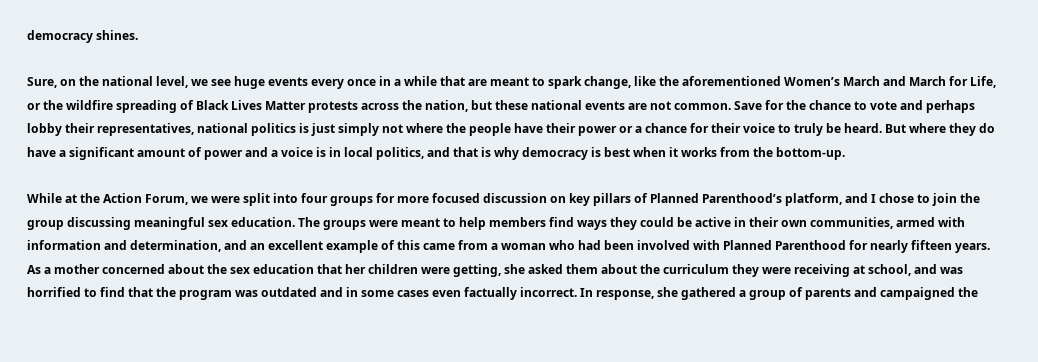democracy shines.

Sure, on the national level, we see huge events every once in a while that are meant to spark change, like the aforementioned Women’s March and March for Life, or the wildfire spreading of Black Lives Matter protests across the nation, but these national events are not common. Save for the chance to vote and perhaps lobby their representatives, national politics is just simply not where the people have their power or a chance for their voice to truly be heard. But where they do have a significant amount of power and a voice is in local politics, and that is why democracy is best when it works from the bottom-up.

While at the Action Forum, we were split into four groups for more focused discussion on key pillars of Planned Parenthood’s platform, and I chose to join the group discussing meaningful sex education. The groups were meant to help members find ways they could be active in their own communities, armed with information and determination, and an excellent example of this came from a woman who had been involved with Planned Parenthood for nearly fifteen years. As a mother concerned about the sex education that her children were getting, she asked them about the curriculum they were receiving at school, and was horrified to find that the program was outdated and in some cases even factually incorrect. In response, she gathered a group of parents and campaigned the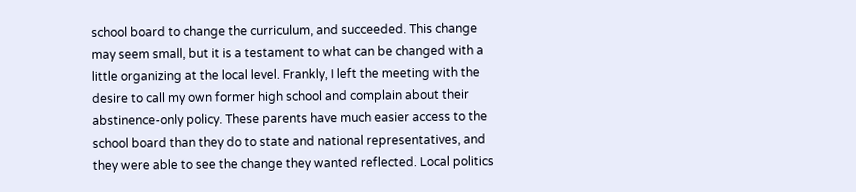school board to change the curriculum, and succeeded. This change may seem small, but it is a testament to what can be changed with a little organizing at the local level. Frankly, I left the meeting with the desire to call my own former high school and complain about their abstinence-only policy. These parents have much easier access to the school board than they do to state and national representatives, and they were able to see the change they wanted reflected. Local politics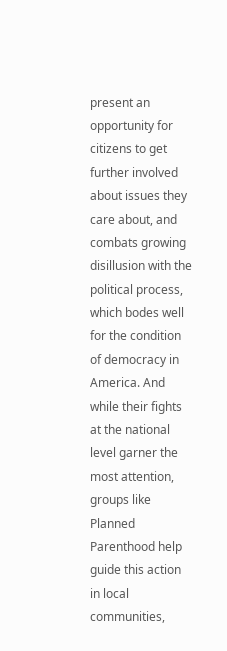present an opportunity for citizens to get further involved about issues they care about, and combats growing disillusion with the political process, which bodes well for the condition of democracy in America. And while their fights at the national level garner the most attention, groups like Planned Parenthood help guide this action in local communities,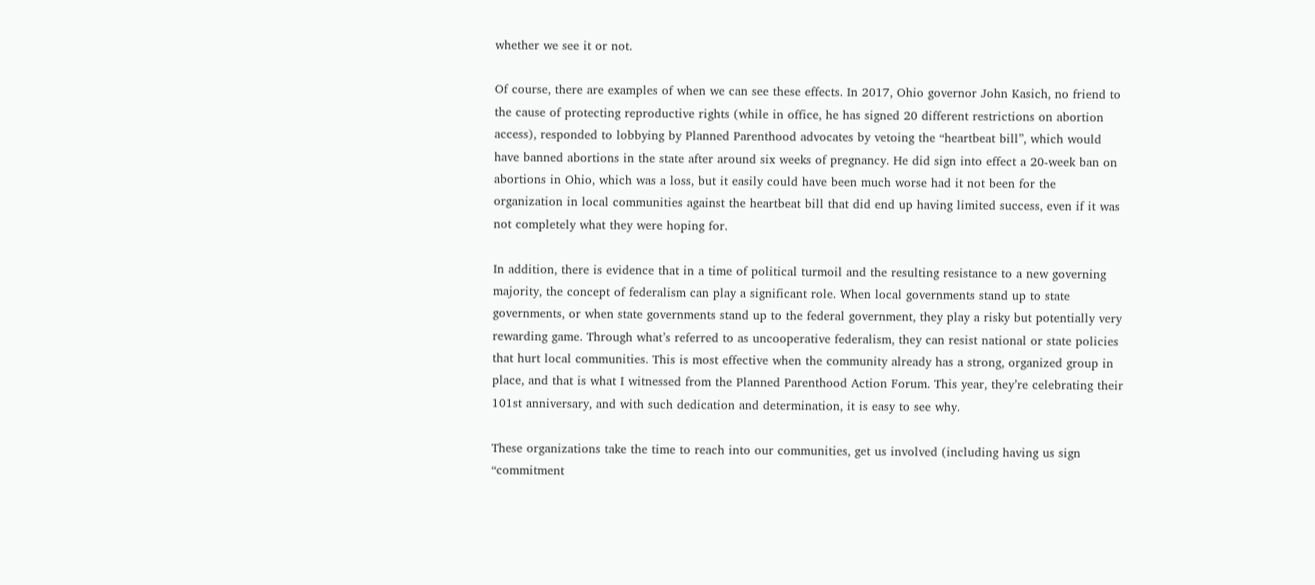whether we see it or not.

Of course, there are examples of when we can see these effects. In 2017, Ohio governor John Kasich, no friend to the cause of protecting reproductive rights (while in office, he has signed 20 different restrictions on abortion access), responded to lobbying by Planned Parenthood advocates by vetoing the “heartbeat bill”, which would have banned abortions in the state after around six weeks of pregnancy. He did sign into effect a 20-week ban on abortions in Ohio, which was a loss, but it easily could have been much worse had it not been for the organization in local communities against the heartbeat bill that did end up having limited success, even if it was not completely what they were hoping for.

In addition, there is evidence that in a time of political turmoil and the resulting resistance to a new governing majority, the concept of federalism can play a significant role. When local governments stand up to state governments, or when state governments stand up to the federal government, they play a risky but potentially very rewarding game. Through what’s referred to as uncooperative federalism, they can resist national or state policies that hurt local communities. This is most effective when the community already has a strong, organized group in place, and that is what I witnessed from the Planned Parenthood Action Forum. This year, they’re celebrating their 101st anniversary, and with such dedication and determination, it is easy to see why.

These organizations take the time to reach into our communities, get us involved (including having us sign “commitment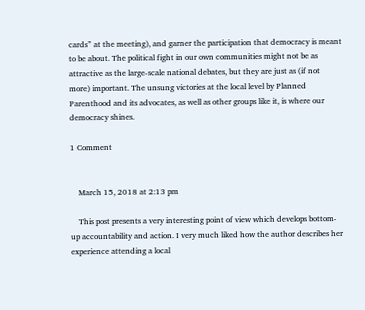cards” at the meeting), and garner the participation that democracy is meant to be about. The political fight in our own communities might not be as attractive as the large-scale national debates, but they are just as (if not more) important. The unsung victories at the local level by Planned Parenthood and its advocates, as well as other groups like it, is where our democracy shines.

1 Comment


    March 15, 2018 at 2:13 pm

    This post presents a very interesting point of view which develops bottom-up accountability and action. I very much liked how the author describes her experience attending a local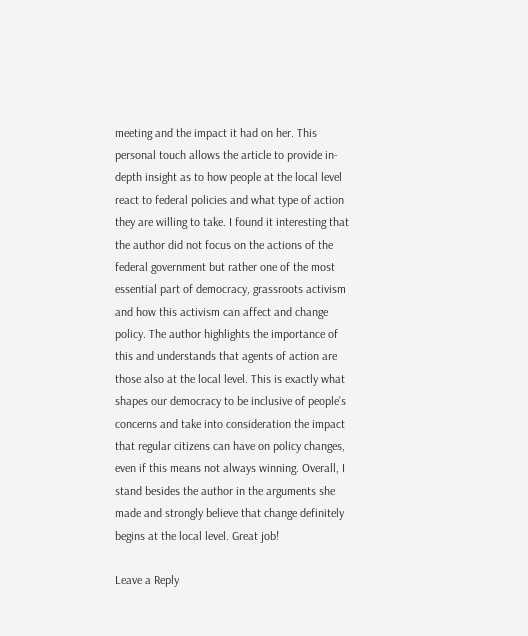meeting and the impact it had on her. This personal touch allows the article to provide in-depth insight as to how people at the local level react to federal policies and what type of action they are willing to take. I found it interesting that the author did not focus on the actions of the federal government but rather one of the most essential part of democracy, grassroots activism and how this activism can affect and change policy. The author highlights the importance of this and understands that agents of action are those also at the local level. This is exactly what shapes our democracy to be inclusive of people’s concerns and take into consideration the impact that regular citizens can have on policy changes, even if this means not always winning. Overall, I stand besides the author in the arguments she made and strongly believe that change definitely begins at the local level. Great job!

Leave a Reply